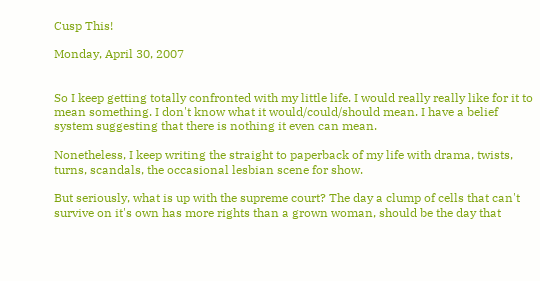Cusp This!

Monday, April 30, 2007


So I keep getting totally confronted with my little life. I would really really like for it to mean something. I don't know what it would/could/should mean. I have a belief system suggesting that there is nothing it even can mean.

Nonetheless, I keep writing the straight to paperback of my life with drama, twists, turns, scandals, the occasional lesbian scene for show.

But seriously, what is up with the supreme court? The day a clump of cells that can't survive on it's own has more rights than a grown woman, should be the day that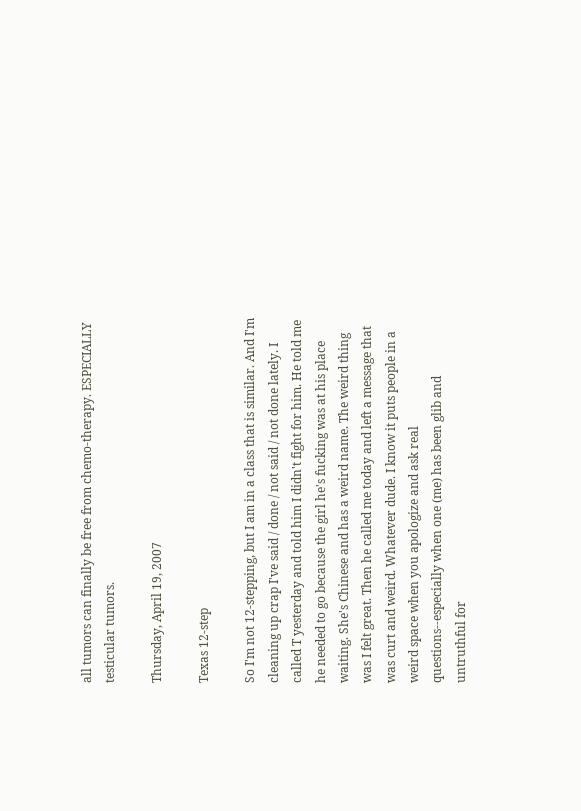all tumors can finally be free from chemo-therapy. ESPECIALLY testicular tumors.

Thursday, April 19, 2007

Texas 12-step

So I'm not 12-stepping, but I am in a class that is similar. And I'm cleaning up crap I've said / done / not said / not done lately. I called T yesterday and told him I didn't fight for him. He told me he needed to go because the girl he's fucking was at his place waiting. She's Chinese and has a weird name. The weird thing was I felt great. Then he called me today and left a message that was curt and weird. Whatever dude. I know it puts people in a weird space when you apologize and ask real questions--especially when one (me) has been glib and untruthful for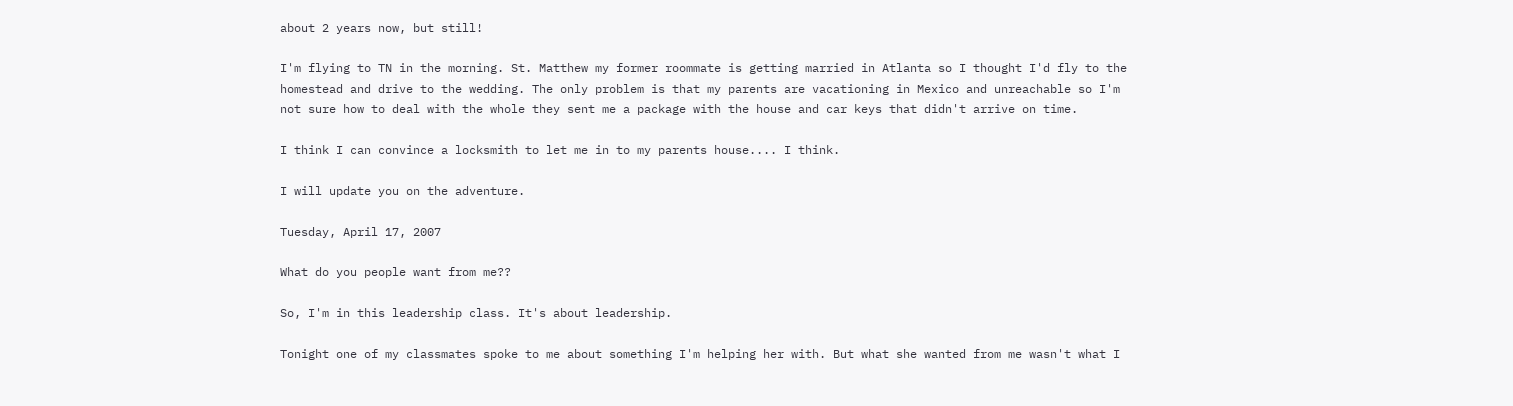about 2 years now, but still!

I'm flying to TN in the morning. St. Matthew my former roommate is getting married in Atlanta so I thought I'd fly to the homestead and drive to the wedding. The only problem is that my parents are vacationing in Mexico and unreachable so I'm not sure how to deal with the whole they sent me a package with the house and car keys that didn't arrive on time.

I think I can convince a locksmith to let me in to my parents house.... I think.

I will update you on the adventure.

Tuesday, April 17, 2007

What do you people want from me??

So, I'm in this leadership class. It's about leadership.

Tonight one of my classmates spoke to me about something I'm helping her with. But what she wanted from me wasn't what I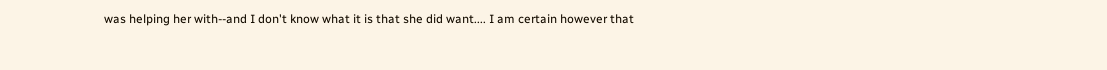was helping her with--and I don't know what it is that she did want.... I am certain however that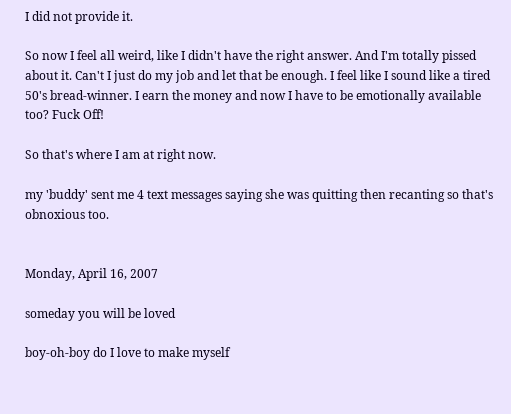I did not provide it.

So now I feel all weird, like I didn't have the right answer. And I'm totally pissed about it. Can't I just do my job and let that be enough. I feel like I sound like a tired 50's bread-winner. I earn the money and now I have to be emotionally available too? Fuck Off!

So that's where I am at right now.

my 'buddy' sent me 4 text messages saying she was quitting then recanting so that's obnoxious too.


Monday, April 16, 2007

someday you will be loved

boy-oh-boy do I love to make myself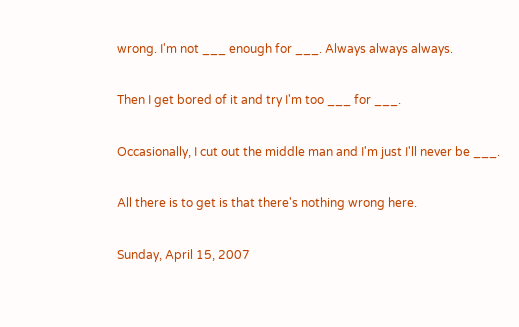wrong. I'm not ___ enough for ___. Always always always.

Then I get bored of it and try I'm too ___ for ___.

Occasionally, I cut out the middle man and I'm just I'll never be ___.

All there is to get is that there's nothing wrong here.

Sunday, April 15, 2007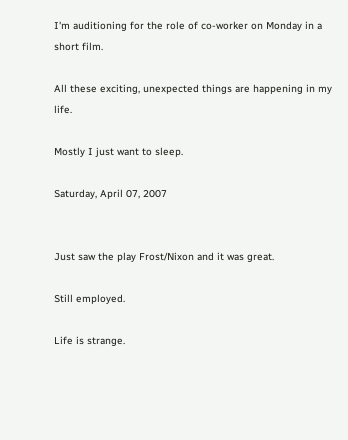I'm auditioning for the role of co-worker on Monday in a short film.

All these exciting, unexpected things are happening in my life.

Mostly I just want to sleep.

Saturday, April 07, 2007


Just saw the play Frost/Nixon and it was great.

Still employed.

Life is strange.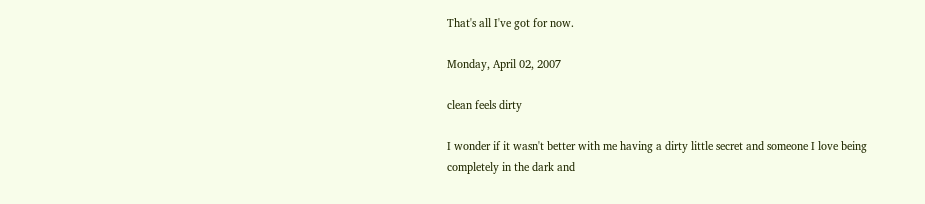That's all I've got for now.

Monday, April 02, 2007

clean feels dirty

I wonder if it wasn't better with me having a dirty little secret and someone I love being completely in the dark and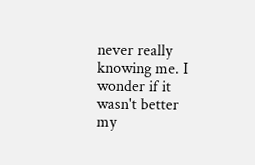never really knowing me. I wonder if it wasn't better my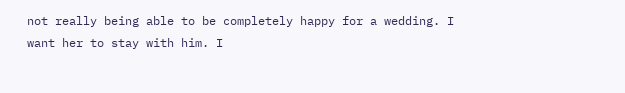not really being able to be completely happy for a wedding. I want her to stay with him. I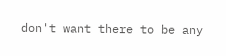don't want there to be any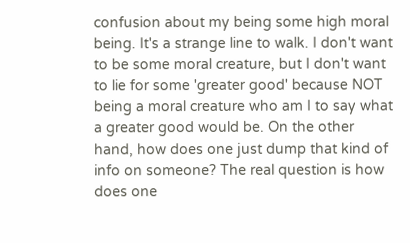confusion about my being some high moral being. It's a strange line to walk. I don't want to be some moral creature, but I don't want to lie for some 'greater good' because NOT being a moral creature who am I to say what a greater good would be. On the other hand, how does one just dump that kind of info on someone? The real question is how does one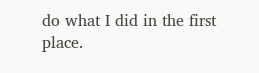do what I did in the first place.